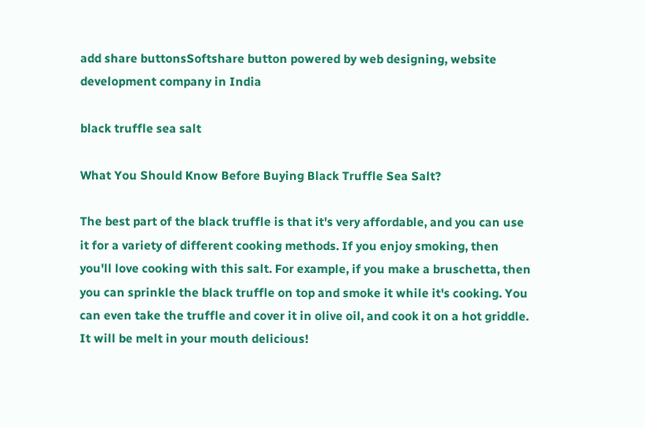add share buttonsSoftshare button powered by web designing, website development company in India

black truffle sea salt

What You Should Know Before Buying Black Truffle Sea Salt?

The best part of the black truffle is that it's very affordable, and you can use it for a variety of different cooking methods. If you enjoy smoking, then you'll love cooking with this salt. For example, if you make a bruschetta, then you can sprinkle the black truffle on top and smoke it while it's cooking. You can even take the truffle and cover it in olive oil, and cook it on a hot griddle. It will be melt in your mouth delicious!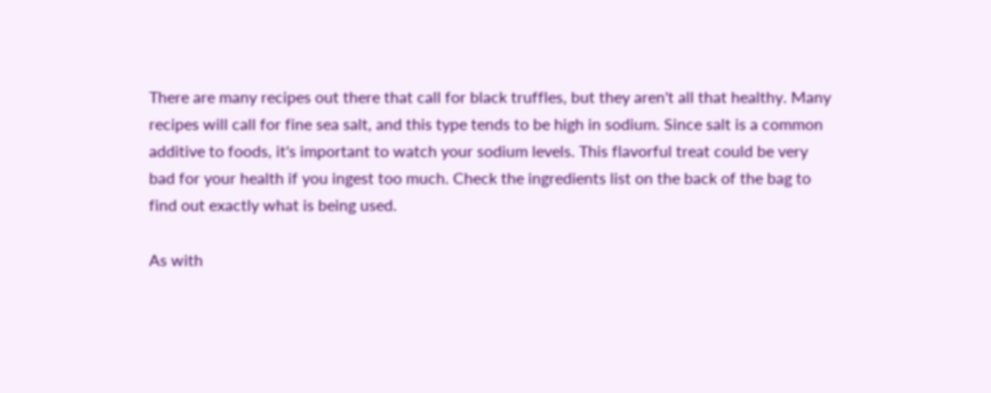There are many recipes out there that call for black truffles, but they aren't all that healthy. Many recipes will call for fine sea salt, and this type tends to be high in sodium. Since salt is a common additive to foods, it's important to watch your sodium levels. This flavorful treat could be very bad for your health if you ingest too much. Check the ingredients list on the back of the bag to find out exactly what is being used.

As with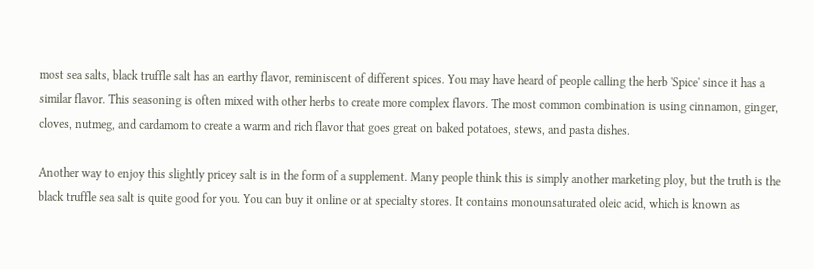most sea salts, black truffle salt has an earthy flavor, reminiscent of different spices. You may have heard of people calling the herb 'Spice' since it has a similar flavor. This seasoning is often mixed with other herbs to create more complex flavors. The most common combination is using cinnamon, ginger, cloves, nutmeg, and cardamom to create a warm and rich flavor that goes great on baked potatoes, stews, and pasta dishes.

Another way to enjoy this slightly pricey salt is in the form of a supplement. Many people think this is simply another marketing ploy, but the truth is the black truffle sea salt is quite good for you. You can buy it online or at specialty stores. It contains monounsaturated oleic acid, which is known as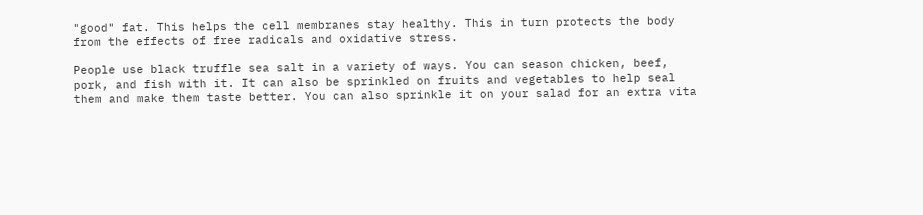"good" fat. This helps the cell membranes stay healthy. This in turn protects the body from the effects of free radicals and oxidative stress.

People use black truffle sea salt in a variety of ways. You can season chicken, beef, pork, and fish with it. It can also be sprinkled on fruits and vegetables to help seal them and make them taste better. You can also sprinkle it on your salad for an extra vita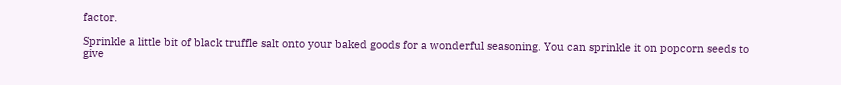factor.

Sprinkle a little bit of black truffle salt onto your baked goods for a wonderful seasoning. You can sprinkle it on popcorn seeds to give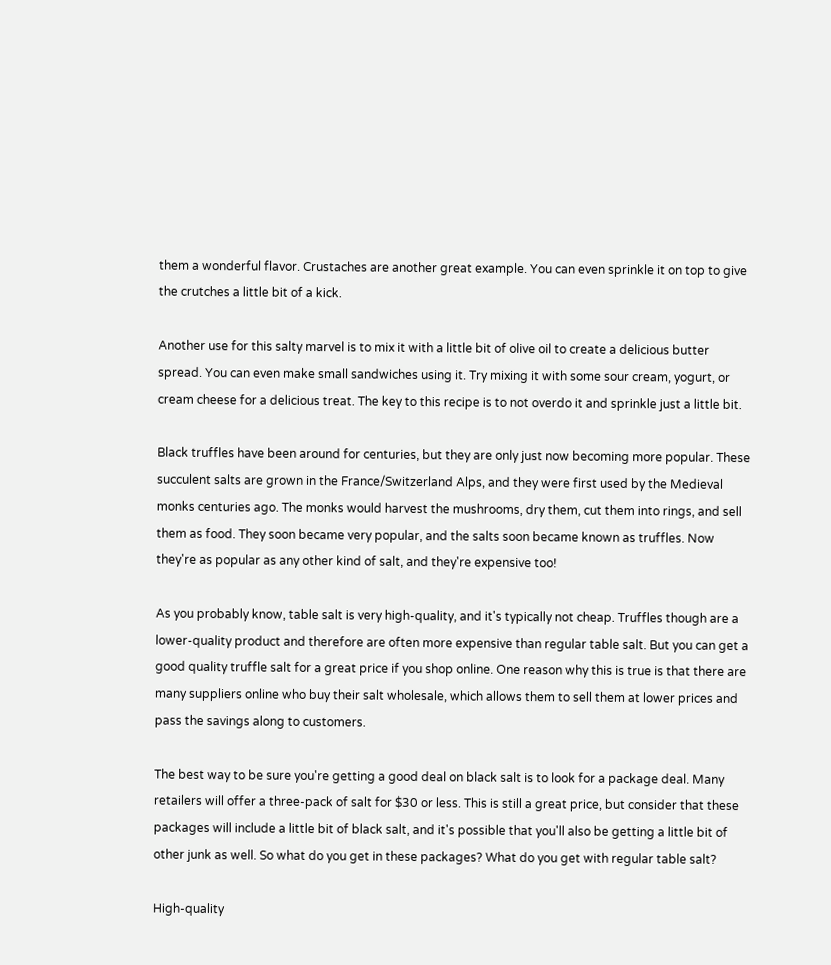them a wonderful flavor. Crustaches are another great example. You can even sprinkle it on top to give the crutches a little bit of a kick.

Another use for this salty marvel is to mix it with a little bit of olive oil to create a delicious butter spread. You can even make small sandwiches using it. Try mixing it with some sour cream, yogurt, or cream cheese for a delicious treat. The key to this recipe is to not overdo it and sprinkle just a little bit.

Black truffles have been around for centuries, but they are only just now becoming more popular. These succulent salts are grown in the France/Switzerland Alps, and they were first used by the Medieval monks centuries ago. The monks would harvest the mushrooms, dry them, cut them into rings, and sell them as food. They soon became very popular, and the salts soon became known as truffles. Now they're as popular as any other kind of salt, and they're expensive too!

As you probably know, table salt is very high-quality, and it's typically not cheap. Truffles though are a lower-quality product and therefore are often more expensive than regular table salt. But you can get a good quality truffle salt for a great price if you shop online. One reason why this is true is that there are many suppliers online who buy their salt wholesale, which allows them to sell them at lower prices and pass the savings along to customers.

The best way to be sure you're getting a good deal on black salt is to look for a package deal. Many retailers will offer a three-pack of salt for $30 or less. This is still a great price, but consider that these packages will include a little bit of black salt, and it's possible that you'll also be getting a little bit of other junk as well. So what do you get in these packages? What do you get with regular table salt?

High-quality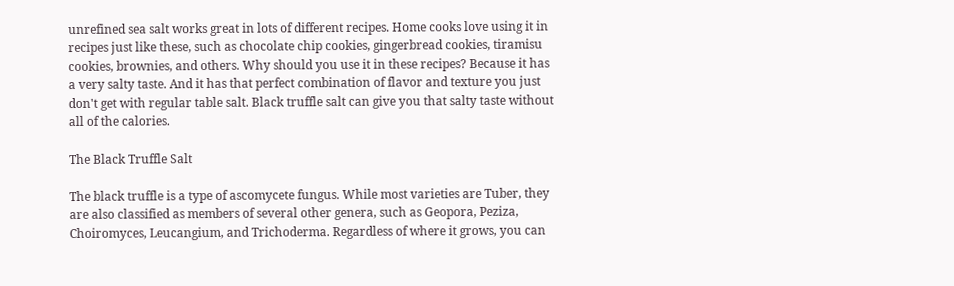unrefined sea salt works great in lots of different recipes. Home cooks love using it in recipes just like these, such as chocolate chip cookies, gingerbread cookies, tiramisu cookies, brownies, and others. Why should you use it in these recipes? Because it has a very salty taste. And it has that perfect combination of flavor and texture you just don't get with regular table salt. Black truffle salt can give you that salty taste without all of the calories.

The Black Truffle Salt

The black truffle is a type of ascomycete fungus. While most varieties are Tuber, they are also classified as members of several other genera, such as Geopora, Peziza, Choiromyces, Leucangium, and Trichoderma. Regardless of where it grows, you can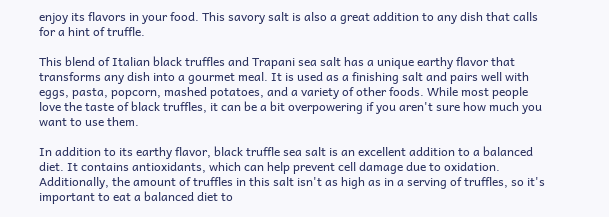enjoy its flavors in your food. This savory salt is also a great addition to any dish that calls for a hint of truffle.

This blend of Italian black truffles and Trapani sea salt has a unique earthy flavor that transforms any dish into a gourmet meal. It is used as a finishing salt and pairs well with eggs, pasta, popcorn, mashed potatoes, and a variety of other foods. While most people love the taste of black truffles, it can be a bit overpowering if you aren't sure how much you want to use them.

In addition to its earthy flavor, black truffle sea salt is an excellent addition to a balanced diet. It contains antioxidants, which can help prevent cell damage due to oxidation. Additionally, the amount of truffles in this salt isn't as high as in a serving of truffles, so it's important to eat a balanced diet to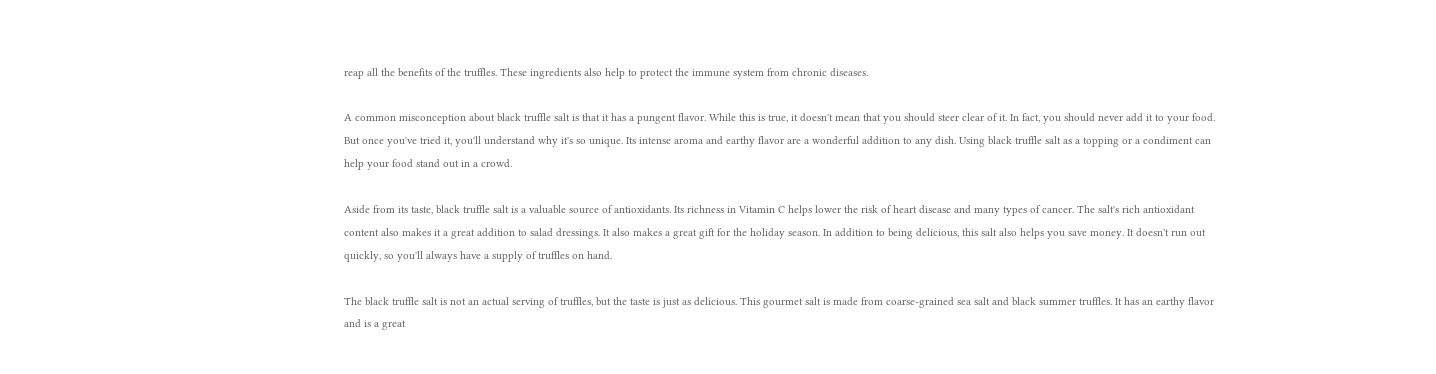reap all the benefits of the truffles. These ingredients also help to protect the immune system from chronic diseases.

A common misconception about black truffle salt is that it has a pungent flavor. While this is true, it doesn't mean that you should steer clear of it. In fact, you should never add it to your food. But once you've tried it, you'll understand why it's so unique. Its intense aroma and earthy flavor are a wonderful addition to any dish. Using black truffle salt as a topping or a condiment can help your food stand out in a crowd.

Aside from its taste, black truffle salt is a valuable source of antioxidants. Its richness in Vitamin C helps lower the risk of heart disease and many types of cancer. The salt's rich antioxidant content also makes it a great addition to salad dressings. It also makes a great gift for the holiday season. In addition to being delicious, this salt also helps you save money. It doesn't run out quickly, so you'll always have a supply of truffles on hand.

The black truffle salt is not an actual serving of truffles, but the taste is just as delicious. This gourmet salt is made from coarse-grained sea salt and black summer truffles. It has an earthy flavor and is a great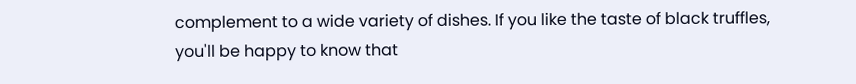complement to a wide variety of dishes. If you like the taste of black truffles, you'll be happy to know that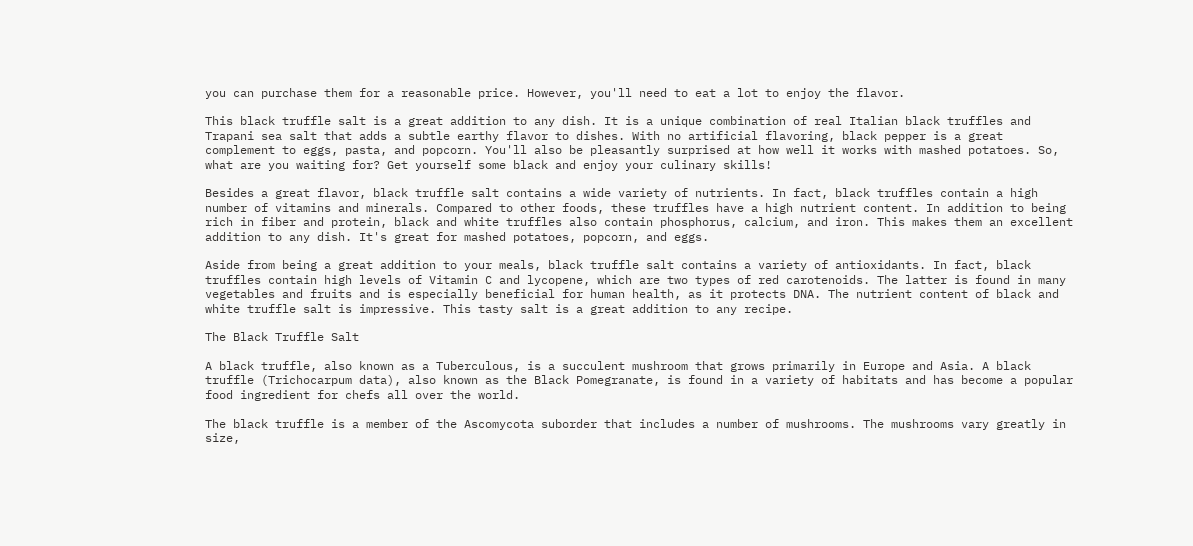you can purchase them for a reasonable price. However, you'll need to eat a lot to enjoy the flavor.

This black truffle salt is a great addition to any dish. It is a unique combination of real Italian black truffles and Trapani sea salt that adds a subtle earthy flavor to dishes. With no artificial flavoring, black pepper is a great complement to eggs, pasta, and popcorn. You'll also be pleasantly surprised at how well it works with mashed potatoes. So, what are you waiting for? Get yourself some black and enjoy your culinary skills!

Besides a great flavor, black truffle salt contains a wide variety of nutrients. In fact, black truffles contain a high number of vitamins and minerals. Compared to other foods, these truffles have a high nutrient content. In addition to being rich in fiber and protein, black and white truffles also contain phosphorus, calcium, and iron. This makes them an excellent addition to any dish. It's great for mashed potatoes, popcorn, and eggs.

Aside from being a great addition to your meals, black truffle salt contains a variety of antioxidants. In fact, black truffles contain high levels of Vitamin C and lycopene, which are two types of red carotenoids. The latter is found in many vegetables and fruits and is especially beneficial for human health, as it protects DNA. The nutrient content of black and white truffle salt is impressive. This tasty salt is a great addition to any recipe.

The Black Truffle Salt

A black truffle, also known as a Tuberculous, is a succulent mushroom that grows primarily in Europe and Asia. A black truffle (Trichocarpum data), also known as the Black Pomegranate, is found in a variety of habitats and has become a popular food ingredient for chefs all over the world.

The black truffle is a member of the Ascomycota suborder that includes a number of mushrooms. The mushrooms vary greatly in size,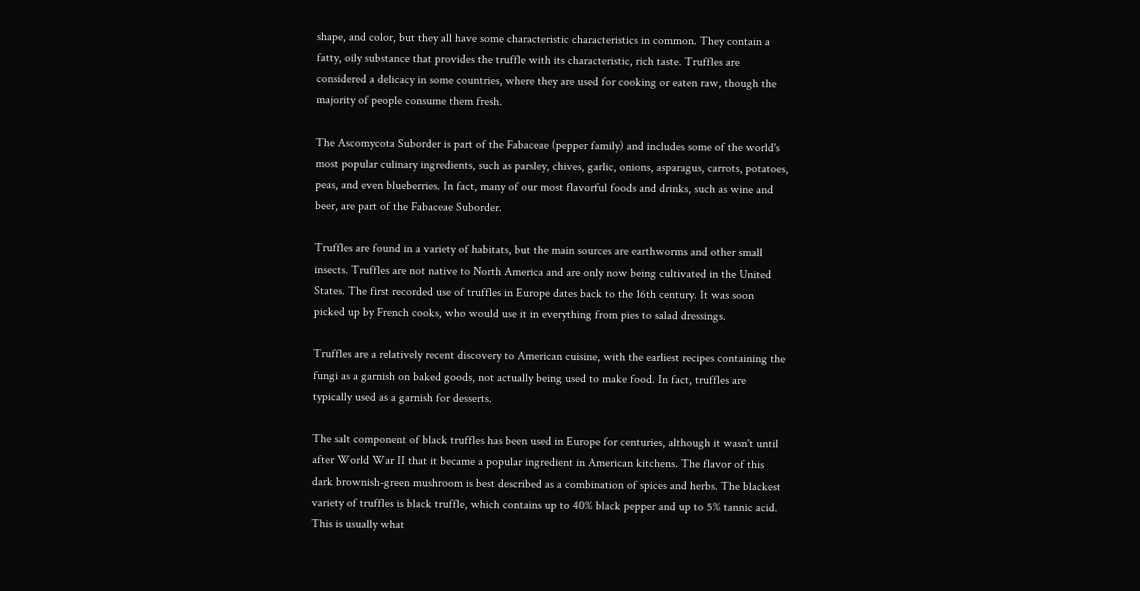shape, and color, but they all have some characteristic characteristics in common. They contain a fatty, oily substance that provides the truffle with its characteristic, rich taste. Truffles are considered a delicacy in some countries, where they are used for cooking or eaten raw, though the majority of people consume them fresh.

The Ascomycota Suborder is part of the Fabaceae (pepper family) and includes some of the world's most popular culinary ingredients, such as parsley, chives, garlic, onions, asparagus, carrots, potatoes, peas, and even blueberries. In fact, many of our most flavorful foods and drinks, such as wine and beer, are part of the Fabaceae Suborder.

Truffles are found in a variety of habitats, but the main sources are earthworms and other small insects. Truffles are not native to North America and are only now being cultivated in the United States. The first recorded use of truffles in Europe dates back to the 16th century. It was soon picked up by French cooks, who would use it in everything from pies to salad dressings.

Truffles are a relatively recent discovery to American cuisine, with the earliest recipes containing the fungi as a garnish on baked goods, not actually being used to make food. In fact, truffles are typically used as a garnish for desserts.

The salt component of black truffles has been used in Europe for centuries, although it wasn't until after World War II that it became a popular ingredient in American kitchens. The flavor of this dark brownish-green mushroom is best described as a combination of spices and herbs. The blackest variety of truffles is black truffle, which contains up to 40% black pepper and up to 5% tannic acid. This is usually what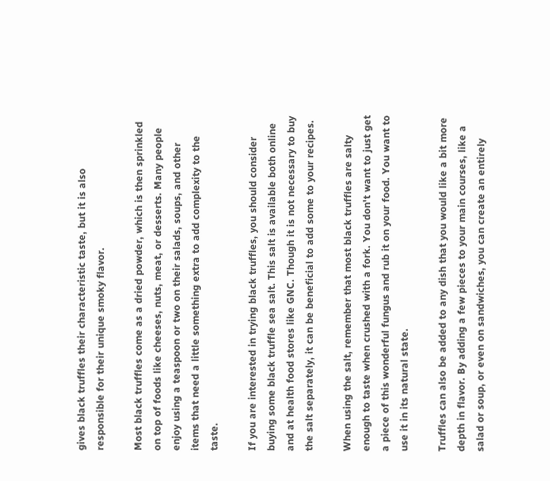gives black truffles their characteristic taste, but it is also responsible for their unique smoky flavor.

Most black truffles come as a dried powder, which is then sprinkled on top of foods like cheeses, nuts, meat, or desserts. Many people enjoy using a teaspoon or two on their salads, soups, and other items that need a little something extra to add complexity to the taste.

If you are interested in trying black truffles, you should consider buying some black truffle sea salt. This salt is available both online and at health food stores like GNC. Though it is not necessary to buy the salt separately, it can be beneficial to add some to your recipes.

When using the salt, remember that most black truffles are salty enough to taste when crushed with a fork. You don't want to just get a piece of this wonderful fungus and rub it on your food. You want to use it in its natural state.

Truffles can also be added to any dish that you would like a bit more depth in flavor. By adding a few pieces to your main courses, like a salad or soup, or even on sandwiches, you can create an entirely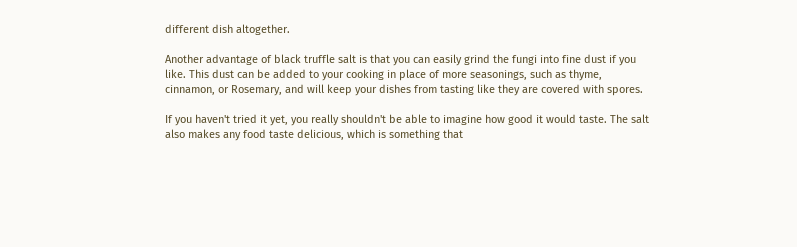different dish altogether.

Another advantage of black truffle salt is that you can easily grind the fungi into fine dust if you like. This dust can be added to your cooking in place of more seasonings, such as thyme, cinnamon, or Rosemary, and will keep your dishes from tasting like they are covered with spores.

If you haven't tried it yet, you really shouldn't be able to imagine how good it would taste. The salt also makes any food taste delicious, which is something that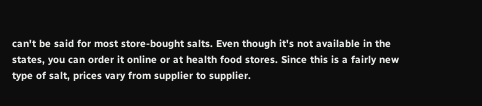can't be said for most store-bought salts. Even though it's not available in the states, you can order it online or at health food stores. Since this is a fairly new type of salt, prices vary from supplier to supplier.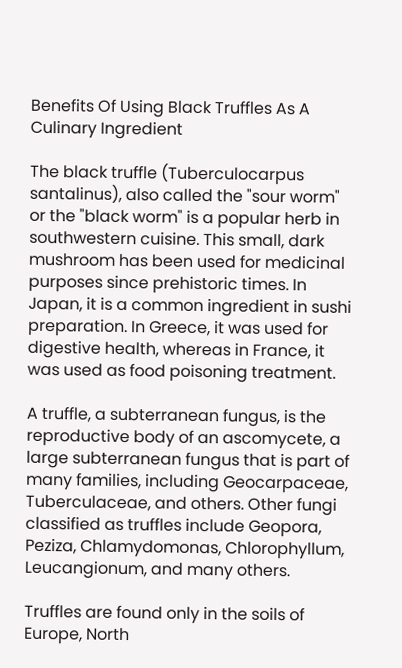Benefits Of Using Black Truffles As A Culinary Ingredient

The black truffle (Tuberculocarpus santalinus), also called the "sour worm" or the "black worm" is a popular herb in southwestern cuisine. This small, dark mushroom has been used for medicinal purposes since prehistoric times. In Japan, it is a common ingredient in sushi preparation. In Greece, it was used for digestive health, whereas in France, it was used as food poisoning treatment.

A truffle, a subterranean fungus, is the reproductive body of an ascomycete, a large subterranean fungus that is part of many families, including Geocarpaceae, Tuberculaceae, and others. Other fungi classified as truffles include Geopora, Peziza, Chlamydomonas, Chlorophyllum, Leucangionum, and many others.

Truffles are found only in the soils of Europe, North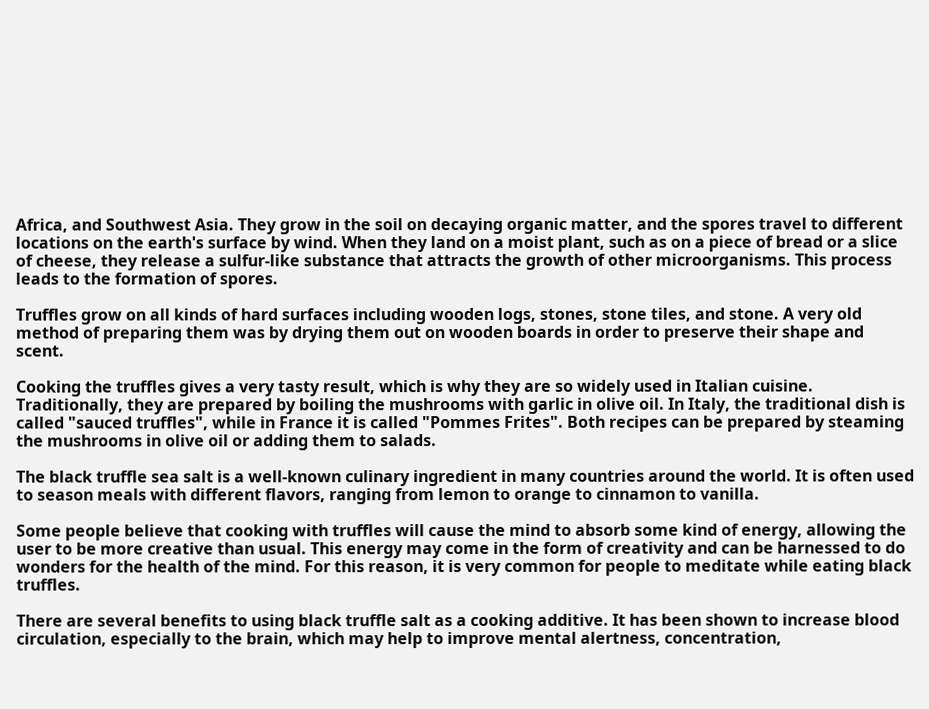Africa, and Southwest Asia. They grow in the soil on decaying organic matter, and the spores travel to different locations on the earth's surface by wind. When they land on a moist plant, such as on a piece of bread or a slice of cheese, they release a sulfur-like substance that attracts the growth of other microorganisms. This process leads to the formation of spores.

Truffles grow on all kinds of hard surfaces including wooden logs, stones, stone tiles, and stone. A very old method of preparing them was by drying them out on wooden boards in order to preserve their shape and scent.

Cooking the truffles gives a very tasty result, which is why they are so widely used in Italian cuisine. Traditionally, they are prepared by boiling the mushrooms with garlic in olive oil. In Italy, the traditional dish is called "sauced truffles", while in France it is called "Pommes Frites". Both recipes can be prepared by steaming the mushrooms in olive oil or adding them to salads.

The black truffle sea salt is a well-known culinary ingredient in many countries around the world. It is often used to season meals with different flavors, ranging from lemon to orange to cinnamon to vanilla.

Some people believe that cooking with truffles will cause the mind to absorb some kind of energy, allowing the user to be more creative than usual. This energy may come in the form of creativity and can be harnessed to do wonders for the health of the mind. For this reason, it is very common for people to meditate while eating black truffles.

There are several benefits to using black truffle salt as a cooking additive. It has been shown to increase blood circulation, especially to the brain, which may help to improve mental alertness, concentration,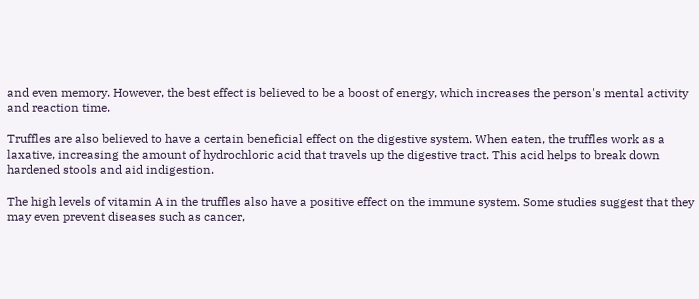and even memory. However, the best effect is believed to be a boost of energy, which increases the person's mental activity and reaction time.

Truffles are also believed to have a certain beneficial effect on the digestive system. When eaten, the truffles work as a laxative, increasing the amount of hydrochloric acid that travels up the digestive tract. This acid helps to break down hardened stools and aid indigestion.

The high levels of vitamin A in the truffles also have a positive effect on the immune system. Some studies suggest that they may even prevent diseases such as cancer,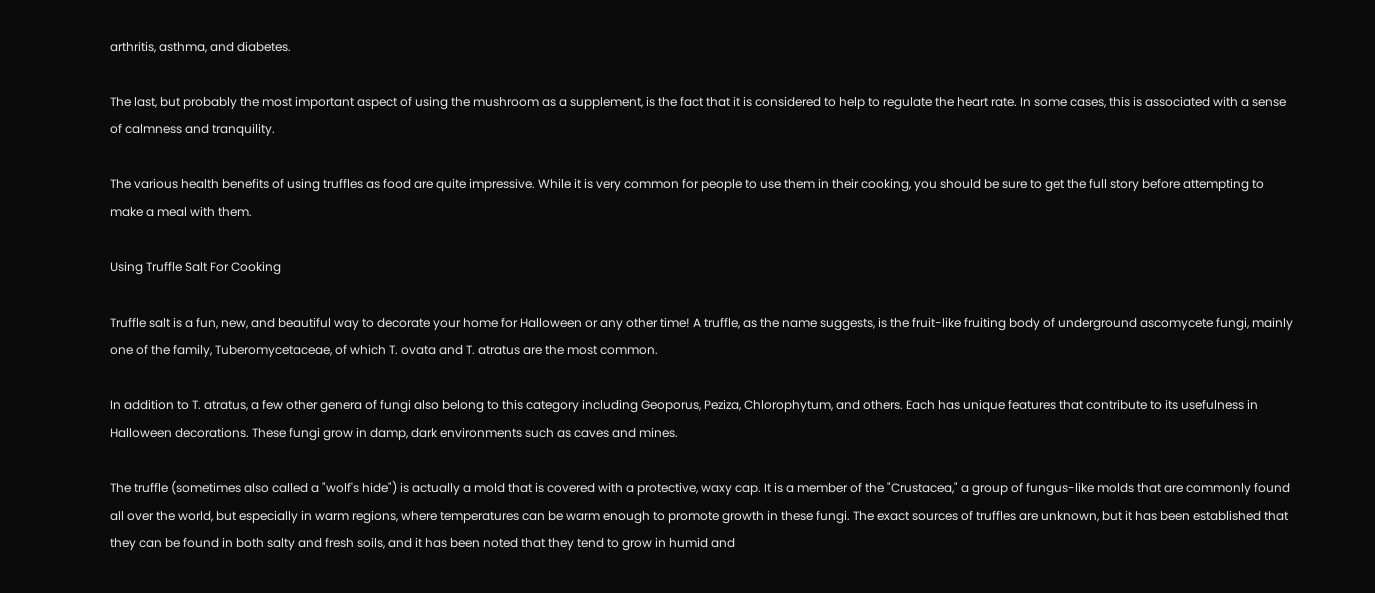arthritis, asthma, and diabetes.

The last, but probably the most important aspect of using the mushroom as a supplement, is the fact that it is considered to help to regulate the heart rate. In some cases, this is associated with a sense of calmness and tranquility.

The various health benefits of using truffles as food are quite impressive. While it is very common for people to use them in their cooking, you should be sure to get the full story before attempting to make a meal with them.

Using Truffle Salt For Cooking

Truffle salt is a fun, new, and beautiful way to decorate your home for Halloween or any other time! A truffle, as the name suggests, is the fruit-like fruiting body of underground ascomycete fungi, mainly one of the family, Tuberomycetaceae, of which T. ovata and T. atratus are the most common.

In addition to T. atratus, a few other genera of fungi also belong to this category including Geoporus, Peziza, Chlorophytum, and others. Each has unique features that contribute to its usefulness in Halloween decorations. These fungi grow in damp, dark environments such as caves and mines.

The truffle (sometimes also called a "wolf's hide") is actually a mold that is covered with a protective, waxy cap. It is a member of the "Crustacea," a group of fungus-like molds that are commonly found all over the world, but especially in warm regions, where temperatures can be warm enough to promote growth in these fungi. The exact sources of truffles are unknown, but it has been established that they can be found in both salty and fresh soils, and it has been noted that they tend to grow in humid and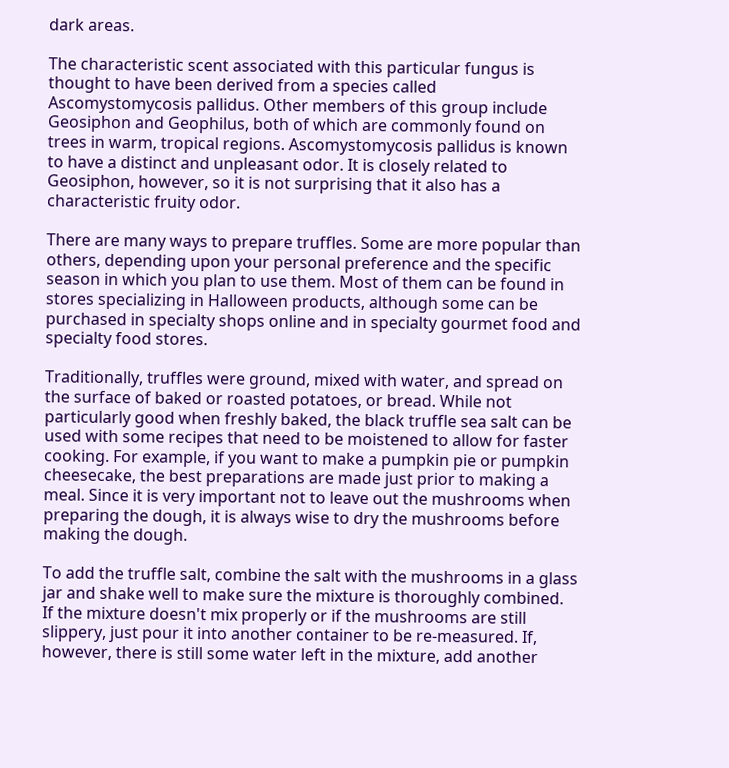dark areas.

The characteristic scent associated with this particular fungus is thought to have been derived from a species called Ascomystomycosis pallidus. Other members of this group include Geosiphon and Geophilus, both of which are commonly found on trees in warm, tropical regions. Ascomystomycosis pallidus is known to have a distinct and unpleasant odor. It is closely related to Geosiphon, however, so it is not surprising that it also has a characteristic fruity odor.

There are many ways to prepare truffles. Some are more popular than others, depending upon your personal preference and the specific season in which you plan to use them. Most of them can be found in stores specializing in Halloween products, although some can be purchased in specialty shops online and in specialty gourmet food and specialty food stores.

Traditionally, truffles were ground, mixed with water, and spread on the surface of baked or roasted potatoes, or bread. While not particularly good when freshly baked, the black truffle sea salt can be used with some recipes that need to be moistened to allow for faster cooking. For example, if you want to make a pumpkin pie or pumpkin cheesecake, the best preparations are made just prior to making a meal. Since it is very important not to leave out the mushrooms when preparing the dough, it is always wise to dry the mushrooms before making the dough.

To add the truffle salt, combine the salt with the mushrooms in a glass jar and shake well to make sure the mixture is thoroughly combined. If the mixture doesn't mix properly or if the mushrooms are still slippery, just pour it into another container to be re-measured. If, however, there is still some water left in the mixture, add another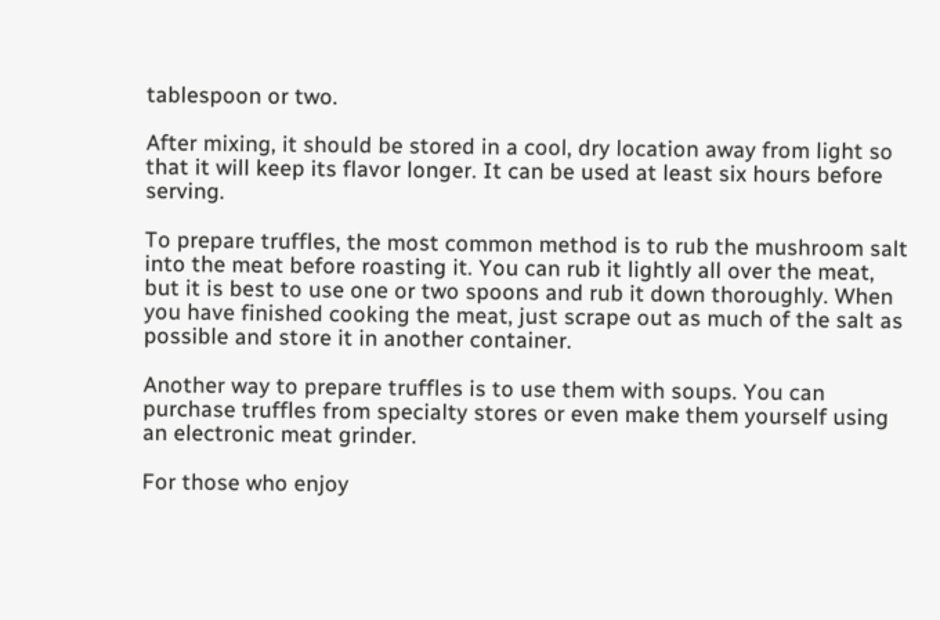tablespoon or two.

After mixing, it should be stored in a cool, dry location away from light so that it will keep its flavor longer. It can be used at least six hours before serving.

To prepare truffles, the most common method is to rub the mushroom salt into the meat before roasting it. You can rub it lightly all over the meat, but it is best to use one or two spoons and rub it down thoroughly. When you have finished cooking the meat, just scrape out as much of the salt as possible and store it in another container.

Another way to prepare truffles is to use them with soups. You can purchase truffles from specialty stores or even make them yourself using an electronic meat grinder.

For those who enjoy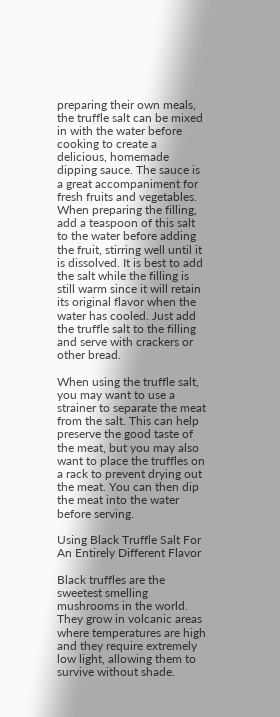preparing their own meals, the truffle salt can be mixed in with the water before cooking to create a delicious, homemade dipping sauce. The sauce is a great accompaniment for fresh fruits and vegetables. When preparing the filling, add a teaspoon of this salt to the water before adding the fruit, stirring well until it is dissolved. It is best to add the salt while the filling is still warm since it will retain its original flavor when the water has cooled. Just add the truffle salt to the filling and serve with crackers or other bread.

When using the truffle salt, you may want to use a strainer to separate the meat from the salt. This can help preserve the good taste of the meat, but you may also want to place the truffles on a rack to prevent drying out the meat. You can then dip the meat into the water before serving.

Using Black Truffle Salt For An Entirely Different Flavor

Black truffles are the sweetest smelling mushrooms in the world. They grow in volcanic areas where temperatures are high and they require extremely low light, allowing them to survive without shade.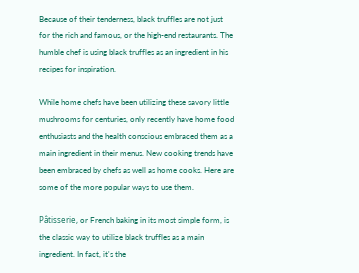Because of their tenderness, black truffles are not just for the rich and famous, or the high-end restaurants. The humble chef is using black truffles as an ingredient in his recipes for inspiration.

While home chefs have been utilizing these savory little mushrooms for centuries, only recently have home food enthusiasts and the health conscious embraced them as a main ingredient in their menus. New cooking trends have been embraced by chefs as well as home cooks. Here are some of the more popular ways to use them.

Pâtisserie, or French baking in its most simple form, is the classic way to utilize black truffles as a main ingredient. In fact, it's the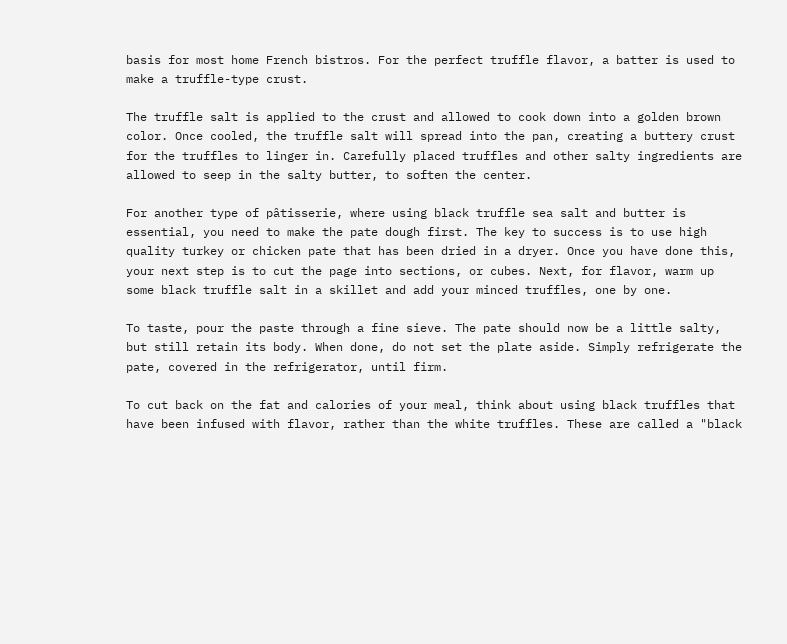basis for most home French bistros. For the perfect truffle flavor, a batter is used to make a truffle-type crust.

The truffle salt is applied to the crust and allowed to cook down into a golden brown color. Once cooled, the truffle salt will spread into the pan, creating a buttery crust for the truffles to linger in. Carefully placed truffles and other salty ingredients are allowed to seep in the salty butter, to soften the center.

For another type of pâtisserie, where using black truffle sea salt and butter is essential, you need to make the pate dough first. The key to success is to use high quality turkey or chicken pate that has been dried in a dryer. Once you have done this, your next step is to cut the page into sections, or cubes. Next, for flavor, warm up some black truffle salt in a skillet and add your minced truffles, one by one.

To taste, pour the paste through a fine sieve. The pate should now be a little salty, but still retain its body. When done, do not set the plate aside. Simply refrigerate the pate, covered in the refrigerator, until firm.

To cut back on the fat and calories of your meal, think about using black truffles that have been infused with flavor, rather than the white truffles. These are called a "black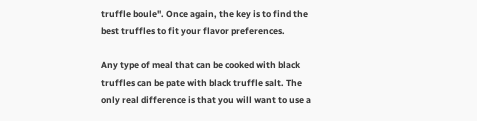truffle boule". Once again, the key is to find the best truffles to fit your flavor preferences.

Any type of meal that can be cooked with black truffles can be pate with black truffle salt. The only real difference is that you will want to use a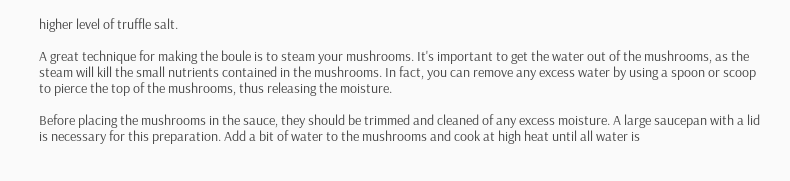higher level of truffle salt.

A great technique for making the boule is to steam your mushrooms. It's important to get the water out of the mushrooms, as the steam will kill the small nutrients contained in the mushrooms. In fact, you can remove any excess water by using a spoon or scoop to pierce the top of the mushrooms, thus releasing the moisture.

Before placing the mushrooms in the sauce, they should be trimmed and cleaned of any excess moisture. A large saucepan with a lid is necessary for this preparation. Add a bit of water to the mushrooms and cook at high heat until all water is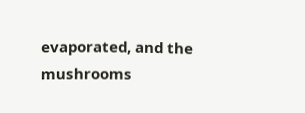evaporated, and the mushrooms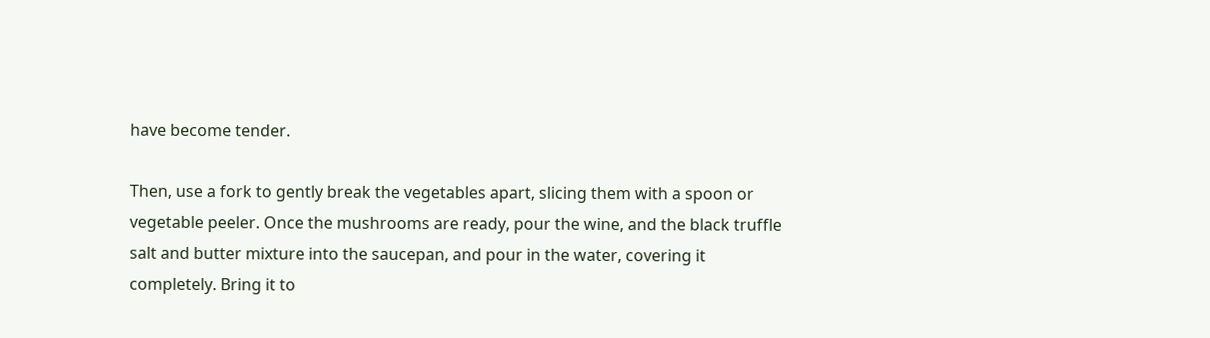have become tender.

Then, use a fork to gently break the vegetables apart, slicing them with a spoon or vegetable peeler. Once the mushrooms are ready, pour the wine, and the black truffle salt and butter mixture into the saucepan, and pour in the water, covering it completely. Bring it to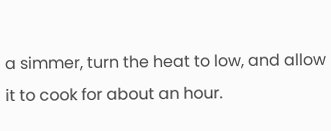a simmer, turn the heat to low, and allow it to cook for about an hour.